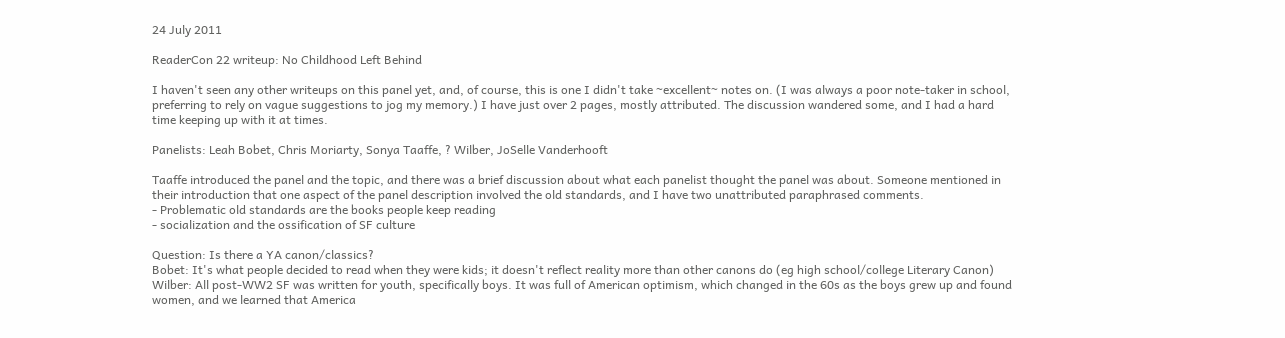24 July 2011

ReaderCon 22 writeup: No Childhood Left Behind

I haven't seen any other writeups on this panel yet, and, of course, this is one I didn't take ~excellent~ notes on. (I was always a poor note-taker in school, preferring to rely on vague suggestions to jog my memory.) I have just over 2 pages, mostly attributed. The discussion wandered some, and I had a hard time keeping up with it at times.

Panelists: Leah Bobet, Chris Moriarty, Sonya Taaffe, ? Wilber, JoSelle Vanderhooft

Taaffe introduced the panel and the topic, and there was a brief discussion about what each panelist thought the panel was about. Someone mentioned in their introduction that one aspect of the panel description involved the old standards, and I have two unattributed paraphrased comments.
- Problematic old standards are the books people keep reading
- socialization and the ossification of SF culture

Question: Is there a YA canon/classics?
Bobet: It's what people decided to read when they were kids; it doesn't reflect reality more than other canons do (eg high school/college Literary Canon)
Wilber: All post-WW2 SF was written for youth, specifically boys. It was full of American optimism, which changed in the 60s as the boys grew up and found women, and we learned that America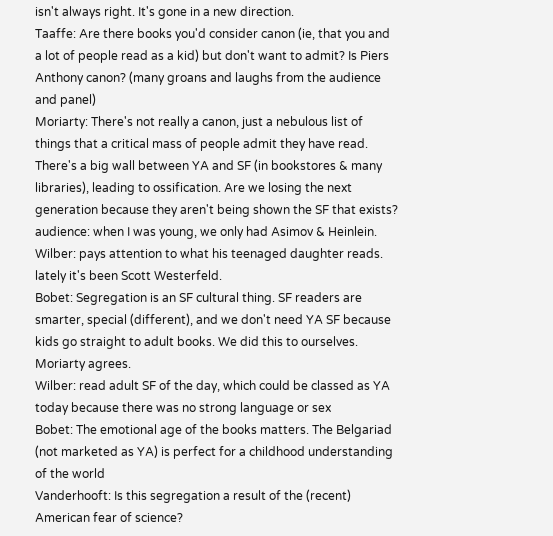isn't always right. It's gone in a new direction.
Taaffe: Are there books you'd consider canon (ie, that you and a lot of people read as a kid) but don't want to admit? Is Piers Anthony canon? (many groans and laughs from the audience and panel)
Moriarty: There's not really a canon, just a nebulous list of things that a critical mass of people admit they have read. There's a big wall between YA and SF (in bookstores & many libraries), leading to ossification. Are we losing the next generation because they aren't being shown the SF that exists?
audience: when I was young, we only had Asimov & Heinlein.
Wilber: pays attention to what his teenaged daughter reads. lately it's been Scott Westerfeld.
Bobet: Segregation is an SF cultural thing. SF readers are smarter, special (different), and we don't need YA SF because kids go straight to adult books. We did this to ourselves.
Moriarty agrees.
Wilber: read adult SF of the day, which could be classed as YA today because there was no strong language or sex
Bobet: The emotional age of the books matters. The Belgariad (not marketed as YA) is perfect for a childhood understanding of the world
Vanderhooft: Is this segregation a result of the (recent) American fear of science?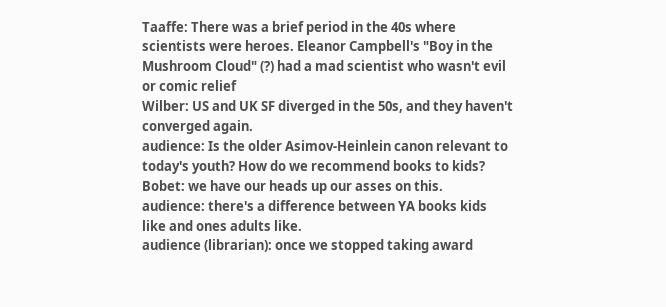Taaffe: There was a brief period in the 40s where scientists were heroes. Eleanor Campbell's "Boy in the Mushroom Cloud" (?) had a mad scientist who wasn't evil or comic relief
Wilber: US and UK SF diverged in the 50s, and they haven't converged again.
audience: Is the older Asimov-Heinlein canon relevant to today's youth? How do we recommend books to kids?
Bobet: we have our heads up our asses on this.
audience: there's a difference between YA books kids like and ones adults like.
audience (librarian): once we stopped taking award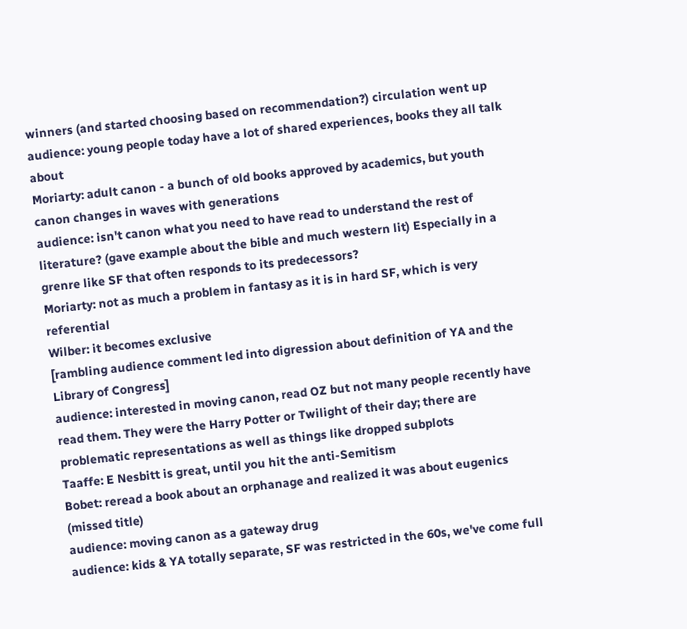winners (and started choosing based on recommendation?) circulation went up
audience: young people today have a lot of shared experiences, books they all talk about
Moriarty: adult canon - a bunch of old books approved by academics, but youth canon changes in waves with generations
audience: isn't canon what you need to have read to understand the rest of literature? (gave example about the bible and much western lit) Especially in a grenre like SF that often responds to its predecessors?
Moriarty: not as much a problem in fantasy as it is in hard SF, which is very referential
Wilber: it becomes exclusive
[rambling audience comment led into digression about definition of YA and the Library of Congress]
audience: interested in moving canon, read OZ but not many people recently have read them. They were the Harry Potter or Twilight of their day; there are problematic representations as well as things like dropped subplots
Taaffe: E Nesbitt is great, until you hit the anti-Semitism
Bobet: reread a book about an orphanage and realized it was about eugenics (missed title)
audience: moving canon as a gateway drug
audience: kids & YA totally separate, SF was restricted in the 60s, we've come full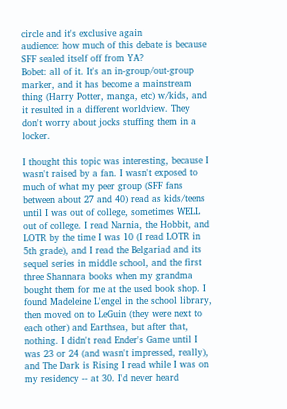circle and it's exclusive again
audience: how much of this debate is because SFF sealed itself off from YA?
Bobet: all of it. It's an in-group/out-group marker, and it has become a mainstream thing (Harry Potter, manga, etc) w/kids, and it resulted in a different worldview. They don't worry about jocks stuffing them in a locker.

I thought this topic was interesting, because I wasn't raised by a fan. I wasn't exposed to much of what my peer group (SFF fans between about 27 and 40) read as kids/teens until I was out of college, sometimes WELL out of college. I read Narnia, the Hobbit, and LOTR by the time I was 10 (I read LOTR in 5th grade), and I read the Belgariad and its sequel series in middle school, and the first three Shannara books when my grandma bought them for me at the used book shop. I found Madeleine L'engel in the school library, then moved on to LeGuin (they were next to each other) and Earthsea, but after that, nothing. I didn't read Ender's Game until I was 23 or 24 (and wasn't impressed, really), and The Dark is Rising I read while I was on my residency -- at 30. I'd never heard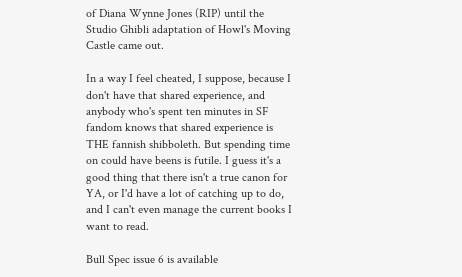of Diana Wynne Jones (RIP) until the Studio Ghibli adaptation of Howl's Moving Castle came out.

In a way I feel cheated, I suppose, because I don't have that shared experience, and anybody who's spent ten minutes in SF fandom knows that shared experience is THE fannish shibboleth. But spending time on could have beens is futile. I guess it's a good thing that there isn't a true canon for YA, or I'd have a lot of catching up to do, and I can't even manage the current books I want to read.

Bull Spec issue 6 is available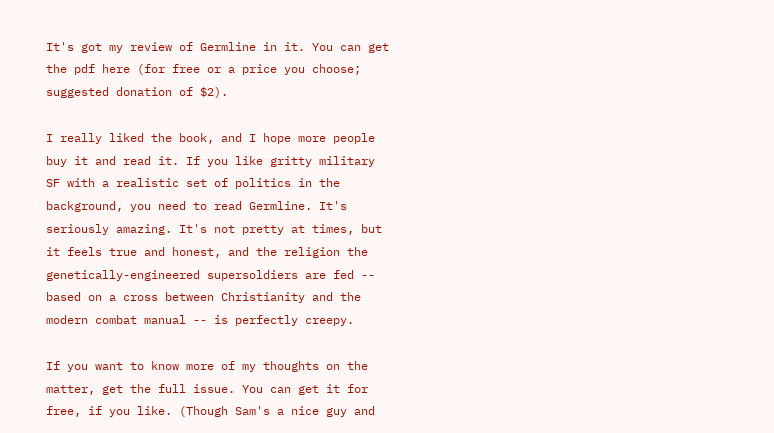It's got my review of Germline in it. You can get the pdf here (for free or a price you choose; suggested donation of $2).

I really liked the book, and I hope more people buy it and read it. If you like gritty military SF with a realistic set of politics in the background, you need to read Germline. It's seriously amazing. It's not pretty at times, but it feels true and honest, and the religion the genetically-engineered supersoldiers are fed -- based on a cross between Christianity and the modern combat manual -- is perfectly creepy.

If you want to know more of my thoughts on the matter, get the full issue. You can get it for free, if you like. (Though Sam's a nice guy and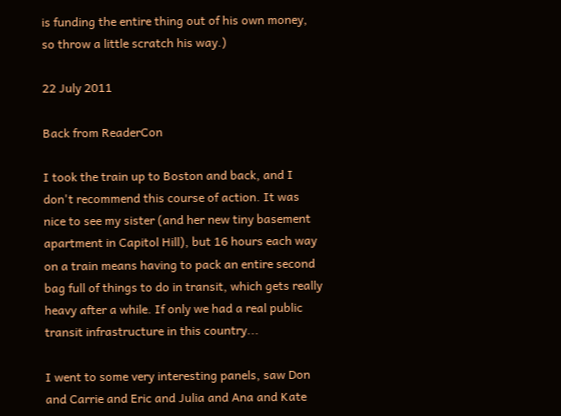is funding the entire thing out of his own money, so throw a little scratch his way.)

22 July 2011

Back from ReaderCon

I took the train up to Boston and back, and I don't recommend this course of action. It was nice to see my sister (and her new tiny basement apartment in Capitol Hill), but 16 hours each way on a train means having to pack an entire second bag full of things to do in transit, which gets really heavy after a while. If only we had a real public transit infrastructure in this country...

I went to some very interesting panels, saw Don and Carrie and Eric and Julia and Ana and Kate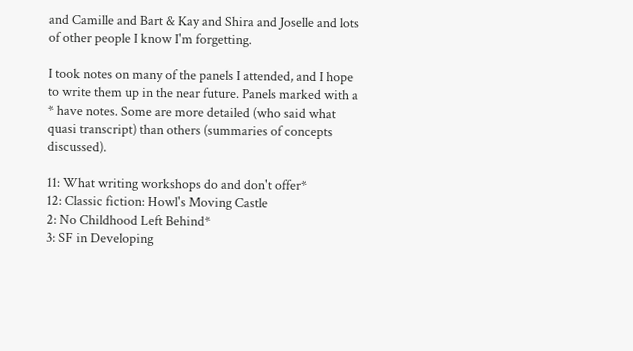and Camille and Bart & Kay and Shira and Joselle and lots of other people I know I'm forgetting.

I took notes on many of the panels I attended, and I hope to write them up in the near future. Panels marked with a * have notes. Some are more detailed (who said what quasi transcript) than others (summaries of concepts discussed).

11: What writing workshops do and don't offer*
12: Classic fiction: Howl's Moving Castle
2: No Childhood Left Behind*
3: SF in Developing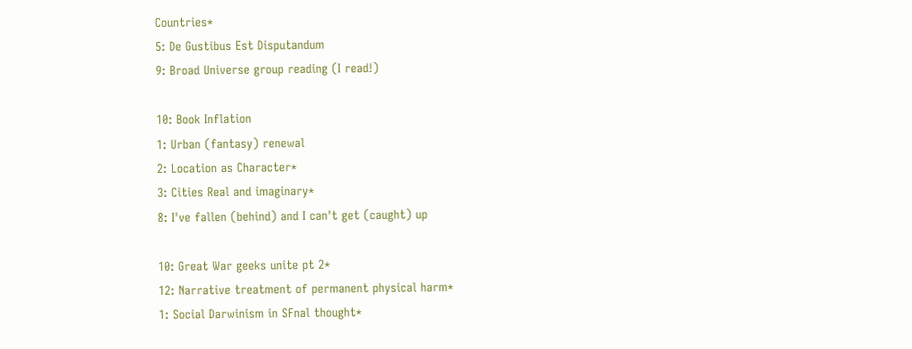Countries*
5: De Gustibus Est Disputandum
9: Broad Universe group reading (I read!)

10: Book Inflation
1: Urban (fantasy) renewal
2: Location as Character*
3: Cities Real and imaginary*
8: I've fallen (behind) and I can't get (caught) up

10: Great War geeks unite pt 2*
12: Narrative treatment of permanent physical harm*
1: Social Darwinism in SFnal thought*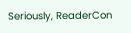Seriously, ReaderCon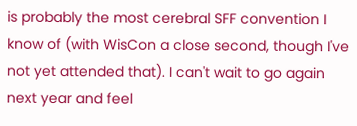is probably the most cerebral SFF convention I know of (with WisCon a close second, though I've not yet attended that). I can't wait to go again next year and feel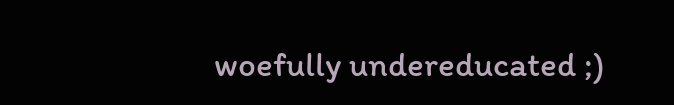woefully undereducated ;)